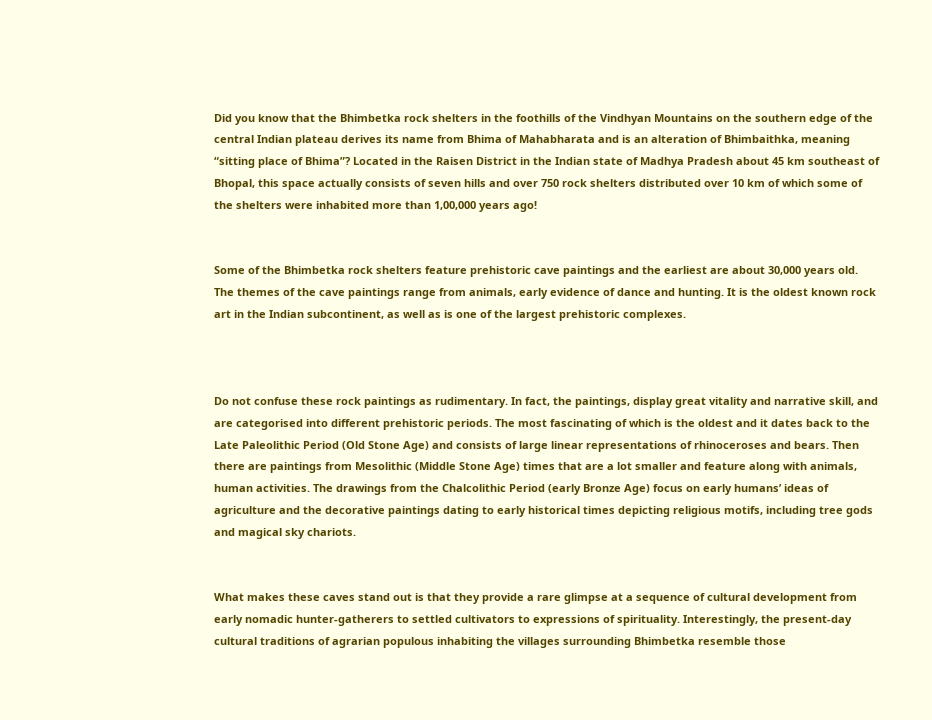Did you know that the Bhimbetka rock shelters in the foothills of the Vindhyan Mountains on the southern edge of the central Indian plateau derives its name from Bhima of Mahabharata and is an alteration of Bhimbaithka, meaning “sitting place of Bhima”? Located in the Raisen District in the Indian state of Madhya Pradesh about 45 km southeast of Bhopal, this space actually consists of seven hills and over 750 rock shelters distributed over 10 km of which some of the shelters were inhabited more than 1,00,000 years ago!


Some of the Bhimbetka rock shelters feature prehistoric cave paintings and the earliest are about 30,000 years old. The themes of the cave paintings range from animals, early evidence of dance and hunting. It is the oldest known rock art in the Indian subcontinent, as well as is one of the largest prehistoric complexes.



Do not confuse these rock paintings as rudimentary. In fact, the paintings, display great vitality and narrative skill, and are categorised into different prehistoric periods. The most fascinating of which is the oldest and it dates back to the Late Paleolithic Period (Old Stone Age) and consists of large linear representations of rhinoceroses and bears. Then there are paintings from Mesolithic (Middle Stone Age) times that are a lot smaller and feature along with animals, human activities. The drawings from the Chalcolithic Period (early Bronze Age) focus on early humans’ ideas of agriculture and the decorative paintings dating to early historical times depicting religious motifs, including tree gods and magical sky chariots.


What makes these caves stand out is that they provide a rare glimpse at a sequence of cultural development from early nomadic hunter-gatherers to settled cultivators to expressions of spirituality. Interestingly, the present-day cultural traditions of agrarian populous inhabiting the villages surrounding Bhimbetka resemble those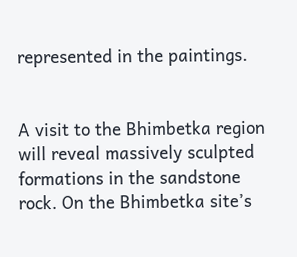represented in the paintings.


A visit to the Bhimbetka region will reveal massively sculpted formations in the sandstone rock. On the Bhimbetka site’s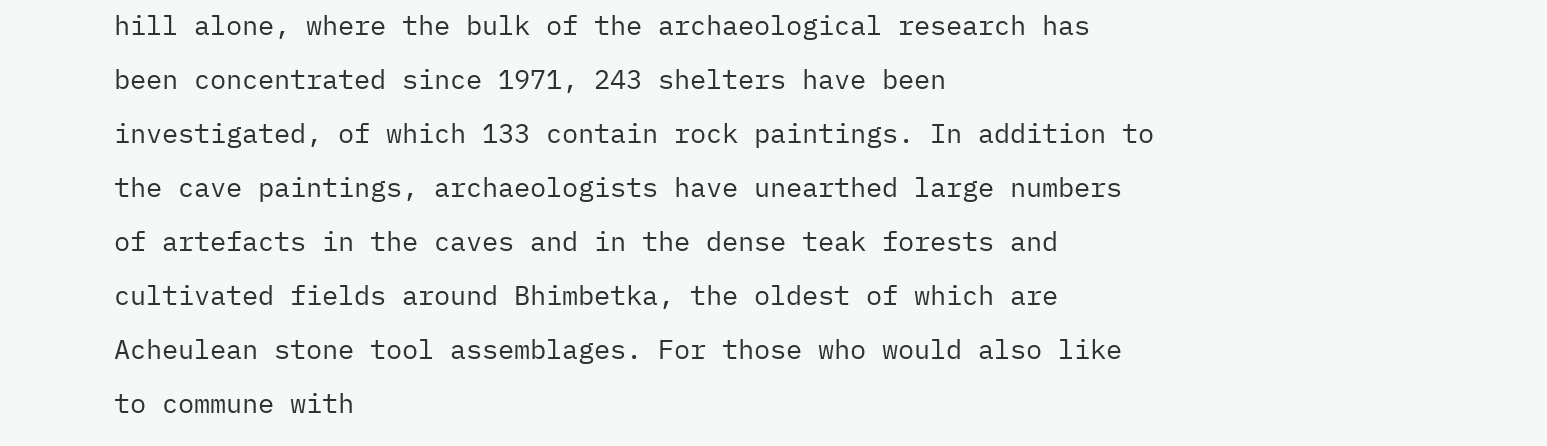hill alone, where the bulk of the archaeological research has been concentrated since 1971, 243 shelters have been investigated, of which 133 contain rock paintings. In addition to the cave paintings, archaeologists have unearthed large numbers of artefacts in the caves and in the dense teak forests and cultivated fields around Bhimbetka, the oldest of which are Acheulean stone tool assemblages. For those who would also like to commune with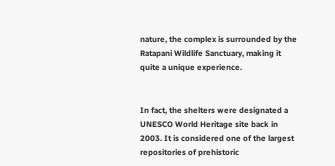nature, the complex is surrounded by the Ratapani Wildlife Sanctuary, making it quite a unique experience.


In fact, the shelters were designated a UNESCO World Heritage site back in 2003. It is considered one of the largest repositories of prehistoric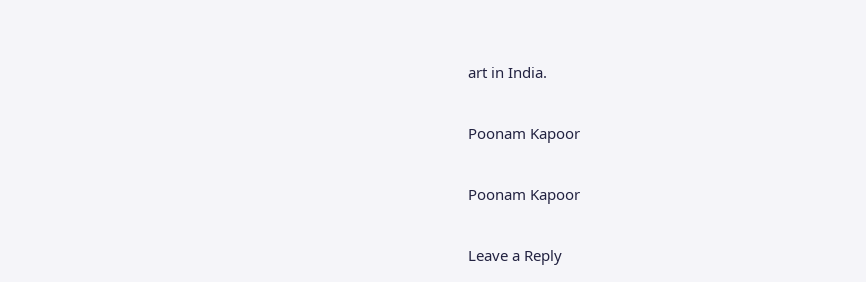art in India.

Poonam Kapoor

Poonam Kapoor

Leave a Reply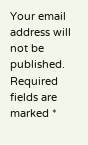Your email address will not be published. Required fields are marked *